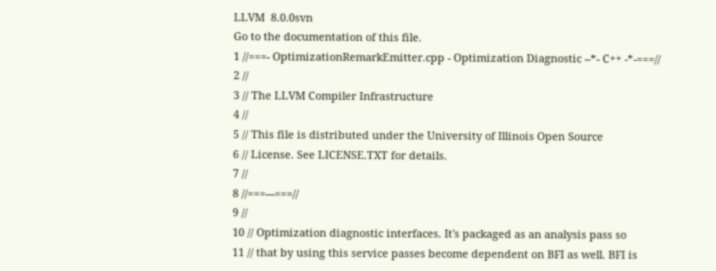LLVM  8.0.0svn
Go to the documentation of this file.
1 //===- OptimizationRemarkEmitter.cpp - Optimization Diagnostic --*- C++ -*-===//
2 //
3 // The LLVM Compiler Infrastructure
4 //
5 // This file is distributed under the University of Illinois Open Source
6 // License. See LICENSE.TXT for details.
7 //
8 //===---===//
9 //
10 // Optimization diagnostic interfaces. It's packaged as an analysis pass so
11 // that by using this service passes become dependent on BFI as well. BFI is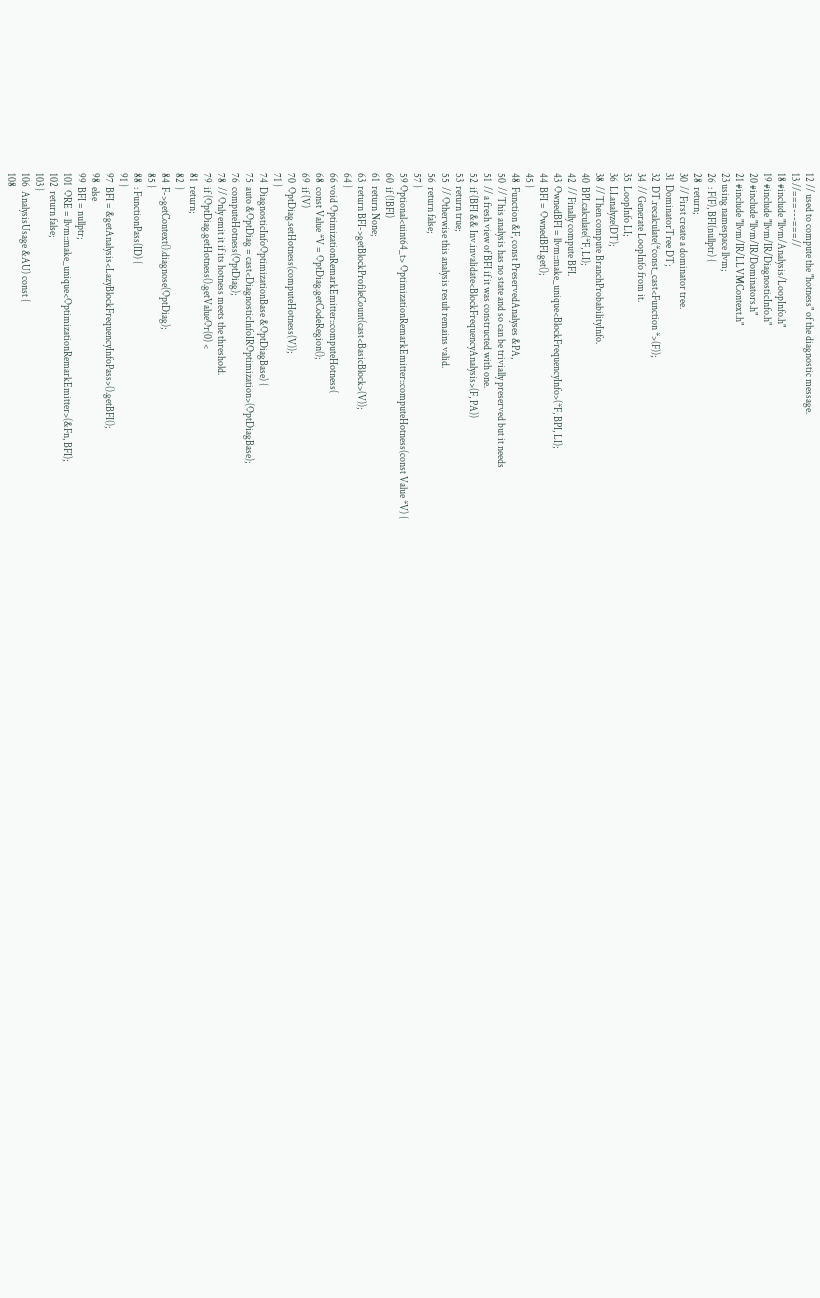12 // used to compute the "hotness" of the diagnostic message.
13 //===---===//
18 #include "llvm/Analysis/LoopInfo.h"
19 #include "llvm/IR/DiagnosticInfo.h"
20 #include "llvm/IR/Dominators.h"
21 #include "llvm/IR/LLVMContext.h"
23 using namespace llvm;
26  : F(F), BFI(nullptr) {
28  return;
30  // First create a dominator tree.
31  DominatorTree DT;
32  DT.recalculate(*const_cast<Function *>(F));
34  // Generate LoopInfo from it.
35  LoopInfo LI;
36  LI.analyze(DT);
38  // Then compute BranchProbabilityInfo.
40  BPI.calculate(*F, LI);
42  // Finally compute BFI.
43  OwnedBFI = llvm::make_unique<BlockFrequencyInfo>(*F, BPI, LI);
44  BFI = OwnedBFI.get();
45 }
48  Function &F, const PreservedAnalyses &PA,
50  // This analysis has no state and so can be trivially preserved but it needs
51  // a fresh view of BFI if it was constructed with one.
52  if (BFI && Inv.invalidate<BlockFrequencyAnalysis>(F, PA))
53  return true;
55  // Otherwise this analysis result remains valid.
56  return false;
57 }
59 Optional<uint64_t> OptimizationRemarkEmitter::computeHotness(const Value *V) {
60  if (!BFI)
61  return None;
63  return BFI->getBlockProfileCount(cast<BasicBlock>(V));
64 }
66 void OptimizationRemarkEmitter::computeHotness(
68  const Value *V = OptDiag.getCodeRegion();
69  if (V)
70  OptDiag.setHotness(computeHotness(V));
71 }
74  DiagnosticInfoOptimizationBase &OptDiagBase) {
75  auto &OptDiag = cast<DiagnosticInfoIROptimization>(OptDiagBase);
76  computeHotness(OptDiag);
78  // Only emit it if its hotness meets the threshold.
79  if (OptDiag.getHotness().getValueOr(0) <
81  return;
82  }
84  F->getContext().diagnose(OptDiag);
85 }
88  : FunctionPass(ID) {
91 }
97  BFI = &getAnalysis<LazyBlockFrequencyInfoPass>().getBFI();
98  else
99  BFI = nullptr;
101  ORE = llvm::make_unique<OptimizationRemarkEmitter>(&Fn, BFI);
102  return false;
103 }
106  AnalysisUsage &AU) const {
108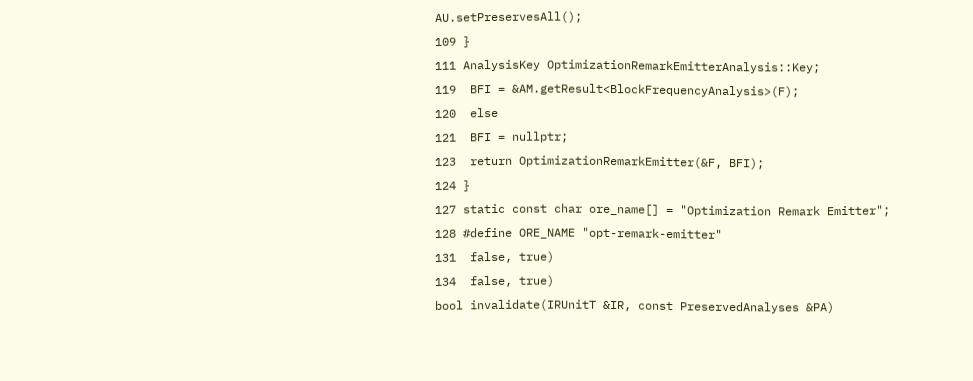AU.setPreservesAll();
109 }
111 AnalysisKey OptimizationRemarkEmitterAnalysis::Key;
119  BFI = &AM.getResult<BlockFrequencyAnalysis>(F);
120  else
121  BFI = nullptr;
123  return OptimizationRemarkEmitter(&F, BFI);
124 }
127 static const char ore_name[] = "Optimization Remark Emitter";
128 #define ORE_NAME "opt-remark-emitter"
131  false, true)
134  false, true)
bool invalidate(IRUnitT &IR, const PreservedAnalyses &PA)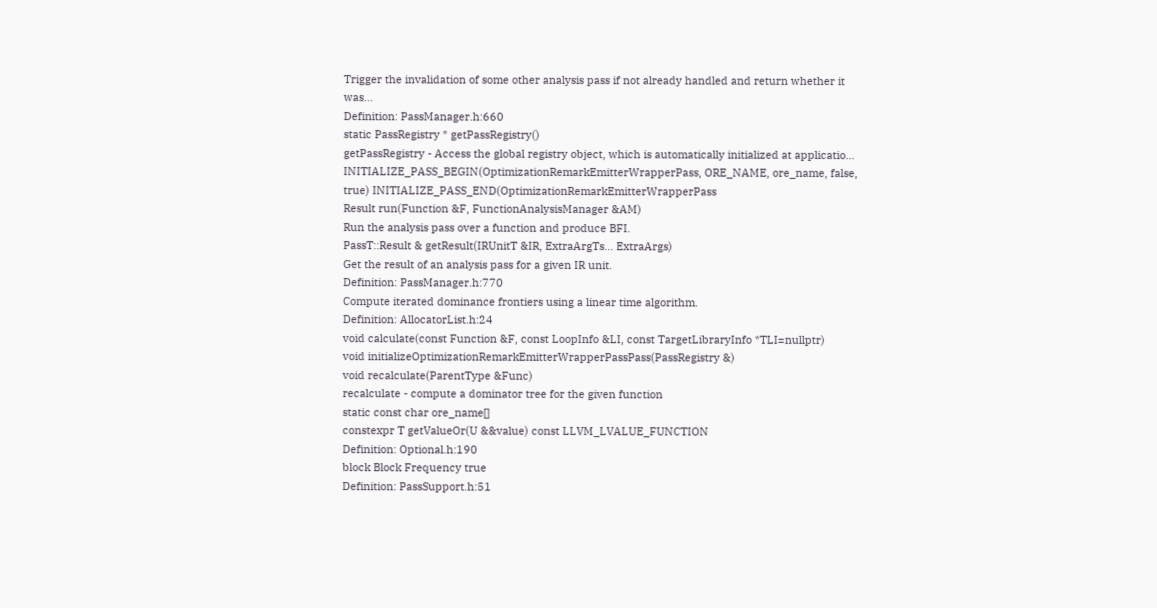Trigger the invalidation of some other analysis pass if not already handled and return whether it was...
Definition: PassManager.h:660
static PassRegistry * getPassRegistry()
getPassRegistry - Access the global registry object, which is automatically initialized at applicatio...
INITIALIZE_PASS_BEGIN(OptimizationRemarkEmitterWrapperPass, ORE_NAME, ore_name, false, true) INITIALIZE_PASS_END(OptimizationRemarkEmitterWrapperPass
Result run(Function &F, FunctionAnalysisManager &AM)
Run the analysis pass over a function and produce BFI.
PassT::Result & getResult(IRUnitT &IR, ExtraArgTs... ExtraArgs)
Get the result of an analysis pass for a given IR unit.
Definition: PassManager.h:770
Compute iterated dominance frontiers using a linear time algorithm.
Definition: AllocatorList.h:24
void calculate(const Function &F, const LoopInfo &LI, const TargetLibraryInfo *TLI=nullptr)
void initializeOptimizationRemarkEmitterWrapperPassPass(PassRegistry &)
void recalculate(ParentType &Func)
recalculate - compute a dominator tree for the given function
static const char ore_name[]
constexpr T getValueOr(U &&value) const LLVM_LVALUE_FUNCTION
Definition: Optional.h:190
block Block Frequency true
Definition: PassSupport.h:51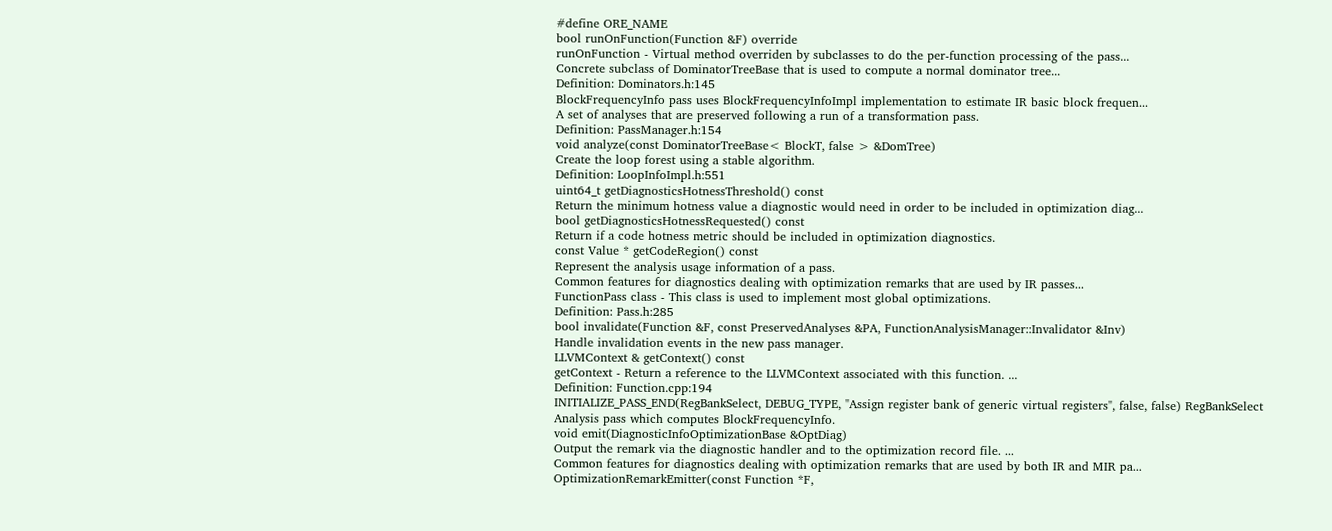#define ORE_NAME
bool runOnFunction(Function &F) override
runOnFunction - Virtual method overriden by subclasses to do the per-function processing of the pass...
Concrete subclass of DominatorTreeBase that is used to compute a normal dominator tree...
Definition: Dominators.h:145
BlockFrequencyInfo pass uses BlockFrequencyInfoImpl implementation to estimate IR basic block frequen...
A set of analyses that are preserved following a run of a transformation pass.
Definition: PassManager.h:154
void analyze(const DominatorTreeBase< BlockT, false > &DomTree)
Create the loop forest using a stable algorithm.
Definition: LoopInfoImpl.h:551
uint64_t getDiagnosticsHotnessThreshold() const
Return the minimum hotness value a diagnostic would need in order to be included in optimization diag...
bool getDiagnosticsHotnessRequested() const
Return if a code hotness metric should be included in optimization diagnostics.
const Value * getCodeRegion() const
Represent the analysis usage information of a pass.
Common features for diagnostics dealing with optimization remarks that are used by IR passes...
FunctionPass class - This class is used to implement most global optimizations.
Definition: Pass.h:285
bool invalidate(Function &F, const PreservedAnalyses &PA, FunctionAnalysisManager::Invalidator &Inv)
Handle invalidation events in the new pass manager.
LLVMContext & getContext() const
getContext - Return a reference to the LLVMContext associated with this function. ...
Definition: Function.cpp:194
INITIALIZE_PASS_END(RegBankSelect, DEBUG_TYPE, "Assign register bank of generic virtual registers", false, false) RegBankSelect
Analysis pass which computes BlockFrequencyInfo.
void emit(DiagnosticInfoOptimizationBase &OptDiag)
Output the remark via the diagnostic handler and to the optimization record file. ...
Common features for diagnostics dealing with optimization remarks that are used by both IR and MIR pa...
OptimizationRemarkEmitter(const Function *F,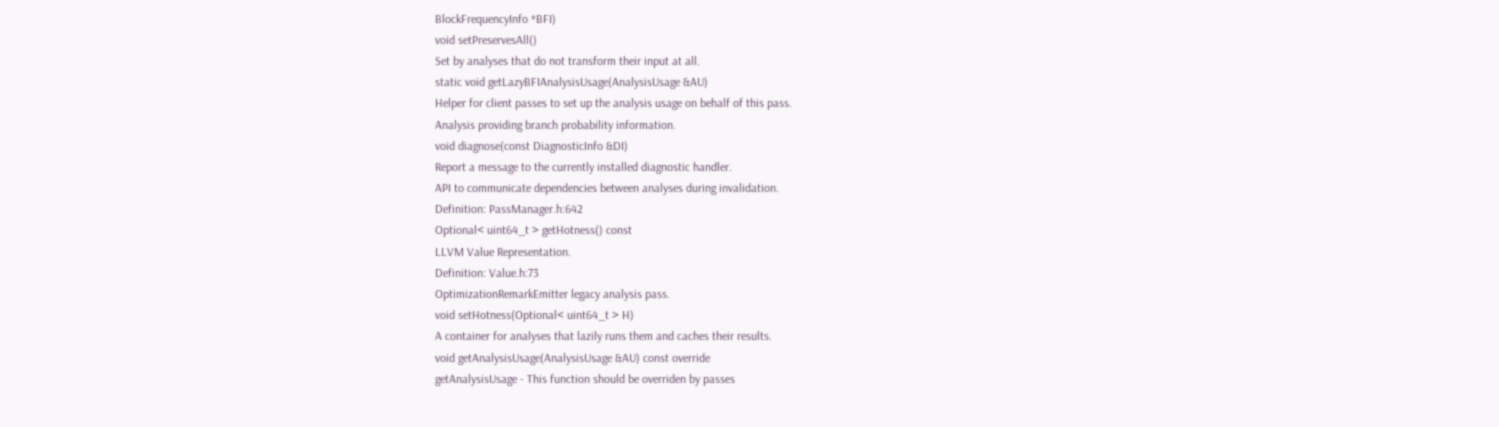BlockFrequencyInfo *BFI)
void setPreservesAll()
Set by analyses that do not transform their input at all.
static void getLazyBFIAnalysisUsage(AnalysisUsage &AU)
Helper for client passes to set up the analysis usage on behalf of this pass.
Analysis providing branch probability information.
void diagnose(const DiagnosticInfo &DI)
Report a message to the currently installed diagnostic handler.
API to communicate dependencies between analyses during invalidation.
Definition: PassManager.h:642
Optional< uint64_t > getHotness() const
LLVM Value Representation.
Definition: Value.h:73
OptimizationRemarkEmitter legacy analysis pass.
void setHotness(Optional< uint64_t > H)
A container for analyses that lazily runs them and caches their results.
void getAnalysisUsage(AnalysisUsage &AU) const override
getAnalysisUsage - This function should be overriden by passes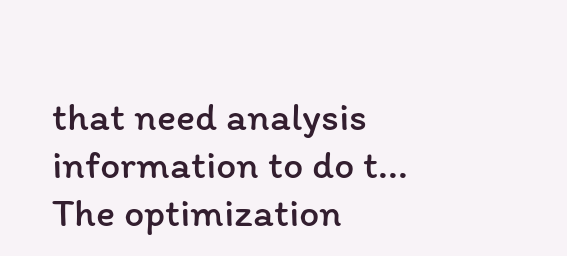that need analysis information to do t...
The optimization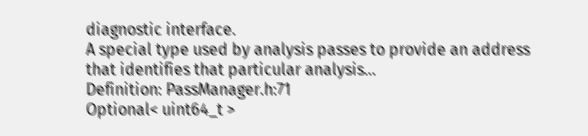diagnostic interface.
A special type used by analysis passes to provide an address that identifies that particular analysis...
Definition: PassManager.h:71
Optional< uint64_t >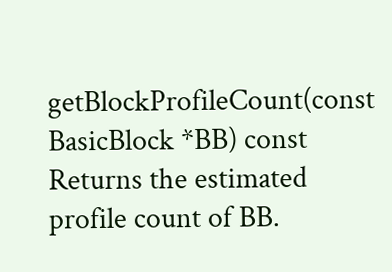getBlockProfileCount(const BasicBlock *BB) const
Returns the estimated profile count of BB.